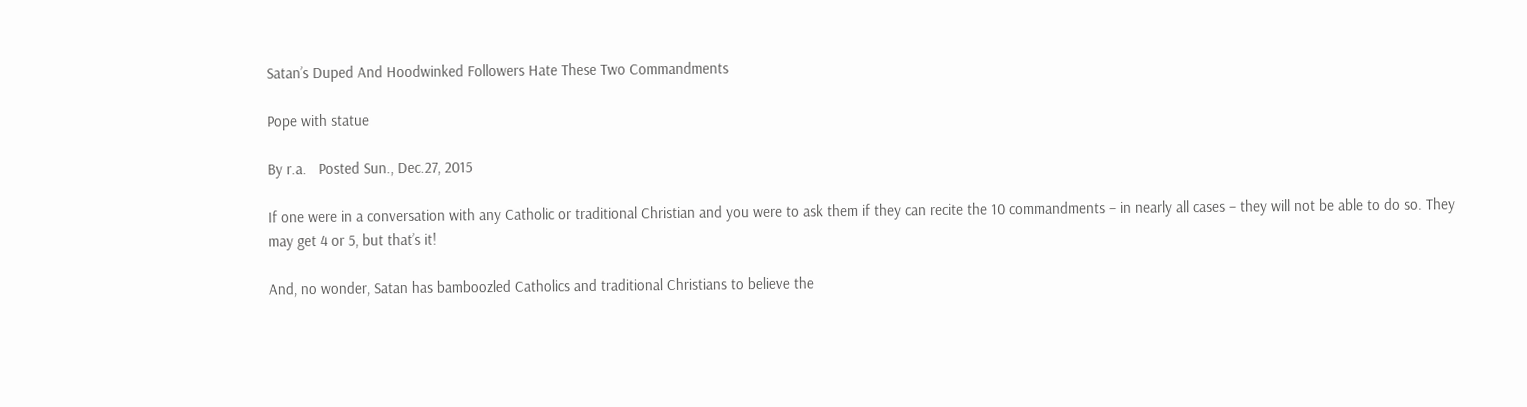Satan’s Duped And Hoodwinked Followers Hate These Two Commandments

Pope with statue

By r.a.   Posted Sun., Dec.27, 2015

If one were in a conversation with any Catholic or traditional Christian and you were to ask them if they can recite the 10 commandments – in nearly all cases – they will not be able to do so. They may get 4 or 5, but that’s it!

And, no wonder, Satan has bamboozled Catholics and traditional Christians to believe the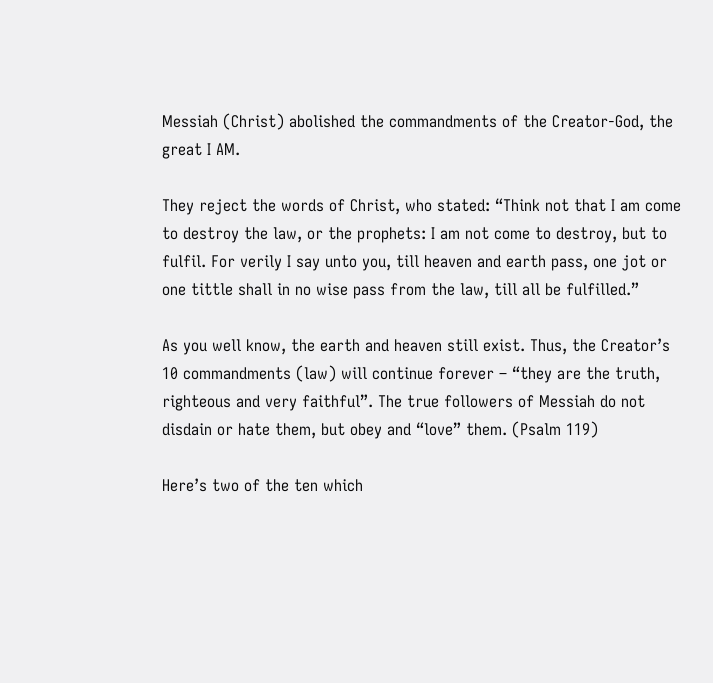Messiah (Christ) abolished the commandments of the Creator-God, the great I AM.

They reject the words of Christ, who stated: “Think not that I am come to destroy the law, or the prophets: I am not come to destroy, but to fulfil. For verily I say unto you, till heaven and earth pass, one jot or one tittle shall in no wise pass from the law, till all be fulfilled.”

As you well know, the earth and heaven still exist. Thus, the Creator’s 10 commandments (law) will continue forever – “they are the truth, righteous and very faithful”. The true followers of Messiah do not disdain or hate them, but obey and “love” them. (Psalm 119)

Here’s two of the ten which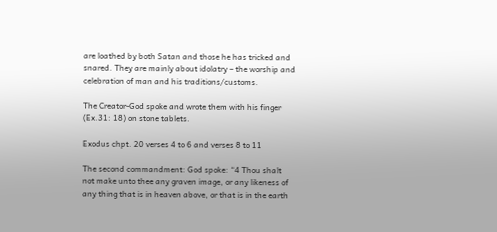are loathed by both Satan and those he has tricked and snared. They are mainly about idolatry – the worship and celebration of man and his traditions/customs.

The Creator-God spoke and wrote them with his finger (Ex.31: 18) on stone tablets.

Exodus chpt. 20 verses 4 to 6 and verses 8 to 11

The second commandment: God spoke: “4 Thou shalt not make unto thee any graven image, or any likeness of any thing that is in heaven above, or that is in the earth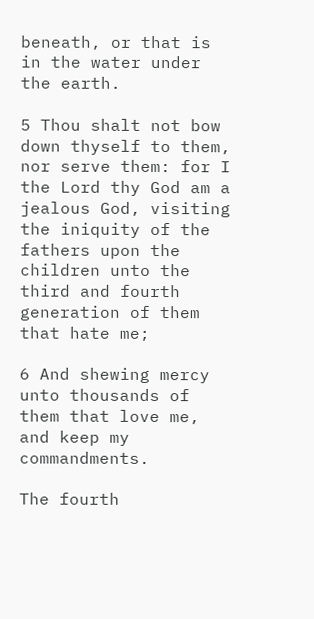beneath, or that is in the water under the earth.

5 Thou shalt not bow down thyself to them, nor serve them: for I the Lord thy God am a jealous God, visiting the iniquity of the fathers upon the children unto the third and fourth generation of them that hate me;

6 And shewing mercy unto thousands of them that love me, and keep my commandments.

The fourth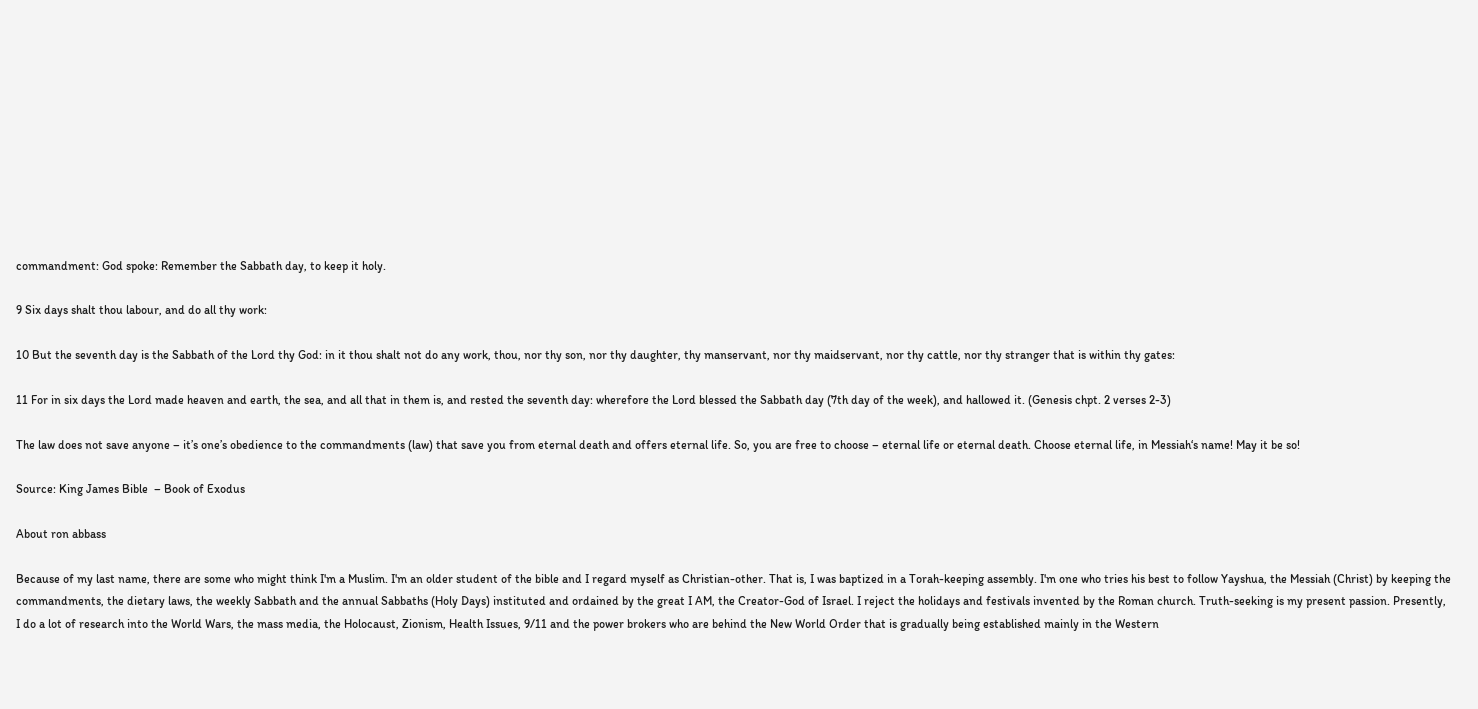commandment: God spoke: Remember the Sabbath day, to keep it holy.

9 Six days shalt thou labour, and do all thy work:

10 But the seventh day is the Sabbath of the Lord thy God: in it thou shalt not do any work, thou, nor thy son, nor thy daughter, thy manservant, nor thy maidservant, nor thy cattle, nor thy stranger that is within thy gates:

11 For in six days the Lord made heaven and earth, the sea, and all that in them is, and rested the seventh day: wherefore the Lord blessed the Sabbath day (7th day of the week), and hallowed it. (Genesis chpt. 2 verses 2-3)

The law does not save anyone – it’s one’s obedience to the commandments (law) that save you from eternal death and offers eternal life. So, you are free to choose – eternal life or eternal death. Choose eternal life, in Messiah‘s name! May it be so!

Source: King James Bible  – Book of Exodus

About ron abbass

Because of my last name, there are some who might think I'm a Muslim. I'm an older student of the bible and I regard myself as Christian-other. That is, I was baptized in a Torah-keeping assembly. I'm one who tries his best to follow Yayshua, the Messiah (Christ) by keeping the commandments, the dietary laws, the weekly Sabbath and the annual Sabbaths (Holy Days) instituted and ordained by the great I AM, the Creator-God of Israel. I reject the holidays and festivals invented by the Roman church. Truth-seeking is my present passion. Presently, I do a lot of research into the World Wars, the mass media, the Holocaust, Zionism, Health Issues, 9/11 and the power brokers who are behind the New World Order that is gradually being established mainly in the Western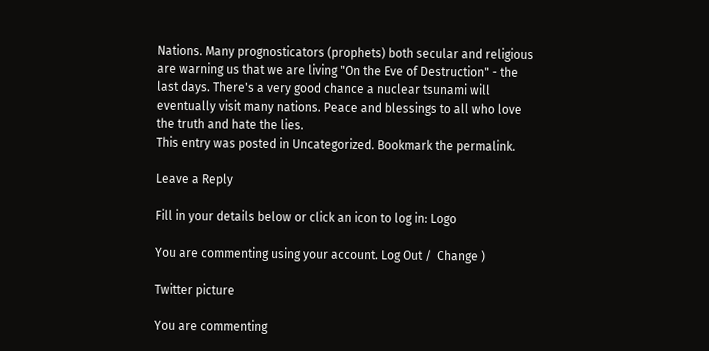Nations. Many prognosticators (prophets) both secular and religious are warning us that we are living "On the Eve of Destruction" - the last days. There's a very good chance a nuclear tsunami will eventually visit many nations. Peace and blessings to all who love the truth and hate the lies.
This entry was posted in Uncategorized. Bookmark the permalink.

Leave a Reply

Fill in your details below or click an icon to log in: Logo

You are commenting using your account. Log Out /  Change )

Twitter picture

You are commenting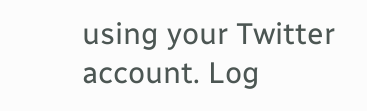using your Twitter account. Log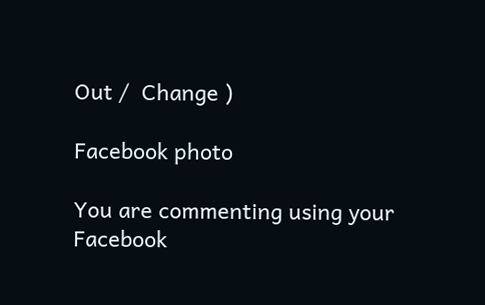Out /  Change )

Facebook photo

You are commenting using your Facebook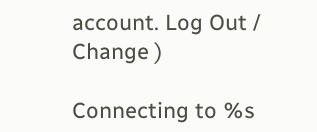account. Log Out /  Change )

Connecting to %s